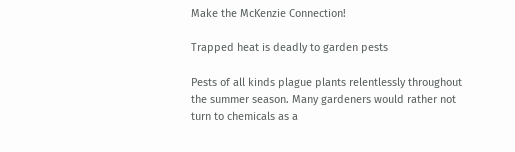Make the McKenzie Connection!

Trapped heat is deadly to garden pests

Pests of all kinds plague plants relentlessly throughout the summer season. Many gardeners would rather not turn to chemicals as a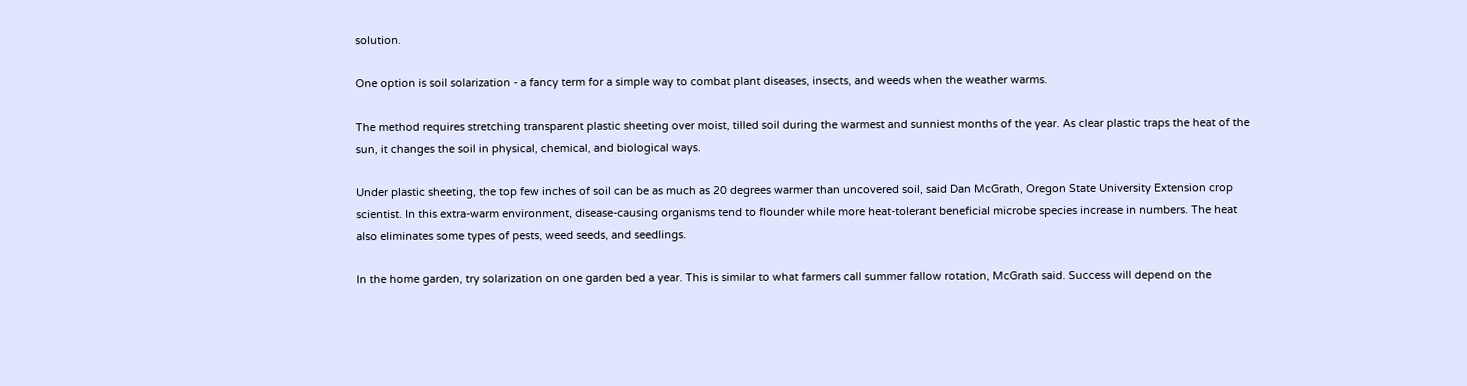solution.

One option is soil solarization - a fancy term for a simple way to combat plant diseases, insects, and weeds when the weather warms.

The method requires stretching transparent plastic sheeting over moist, tilled soil during the warmest and sunniest months of the year. As clear plastic traps the heat of the sun, it changes the soil in physical, chemical, and biological ways.

Under plastic sheeting, the top few inches of soil can be as much as 20 degrees warmer than uncovered soil, said Dan McGrath, Oregon State University Extension crop scientist. In this extra-warm environment, disease-causing organisms tend to flounder while more heat-tolerant beneficial microbe species increase in numbers. The heat also eliminates some types of pests, weed seeds, and seedlings.

In the home garden, try solarization on one garden bed a year. This is similar to what farmers call summer fallow rotation, McGrath said. Success will depend on the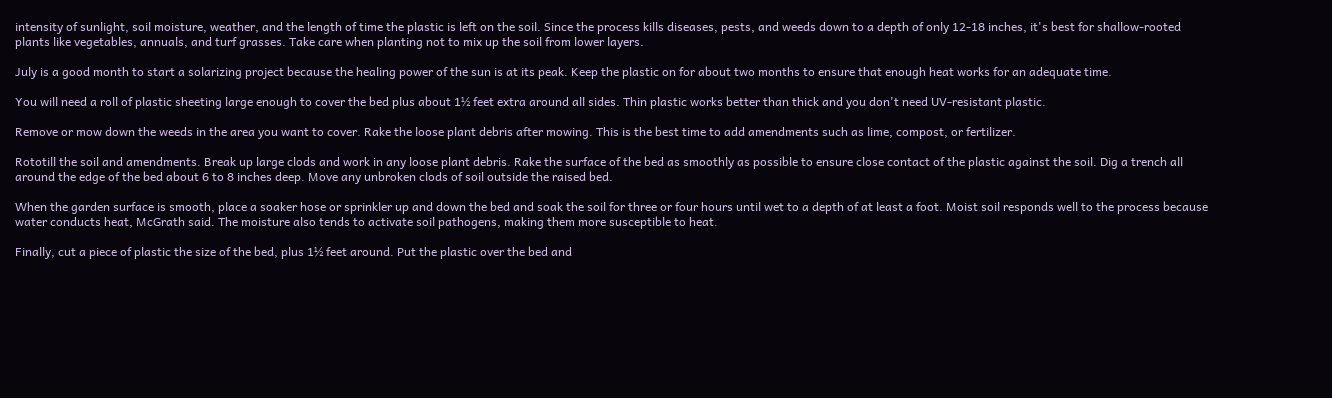intensity of sunlight, soil moisture, weather, and the length of time the plastic is left on the soil. Since the process kills diseases, pests, and weeds down to a depth of only 12-18 inches, it's best for shallow-rooted plants like vegetables, annuals, and turf grasses. Take care when planting not to mix up the soil from lower layers.

July is a good month to start a solarizing project because the healing power of the sun is at its peak. Keep the plastic on for about two months to ensure that enough heat works for an adequate time.

You will need a roll of plastic sheeting large enough to cover the bed plus about 1½ feet extra around all sides. Thin plastic works better than thick and you don't need UV-resistant plastic.

Remove or mow down the weeds in the area you want to cover. Rake the loose plant debris after mowing. This is the best time to add amendments such as lime, compost, or fertilizer.

Rototill the soil and amendments. Break up large clods and work in any loose plant debris. Rake the surface of the bed as smoothly as possible to ensure close contact of the plastic against the soil. Dig a trench all around the edge of the bed about 6 to 8 inches deep. Move any unbroken clods of soil outside the raised bed.

When the garden surface is smooth, place a soaker hose or sprinkler up and down the bed and soak the soil for three or four hours until wet to a depth of at least a foot. Moist soil responds well to the process because water conducts heat, McGrath said. The moisture also tends to activate soil pathogens, making them more susceptible to heat.

Finally, cut a piece of plastic the size of the bed, plus 1½ feet around. Put the plastic over the bed and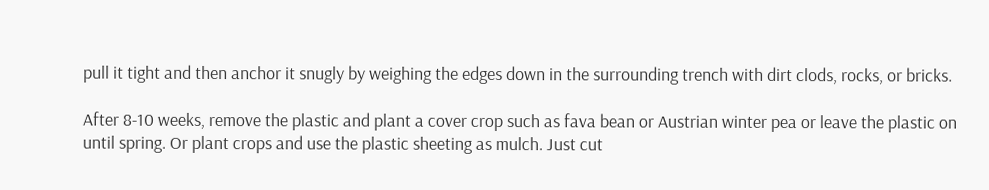pull it tight and then anchor it snugly by weighing the edges down in the surrounding trench with dirt clods, rocks, or bricks.

After 8-10 weeks, remove the plastic and plant a cover crop such as fava bean or Austrian winter pea or leave the plastic on until spring. Or plant crops and use the plastic sheeting as mulch. Just cut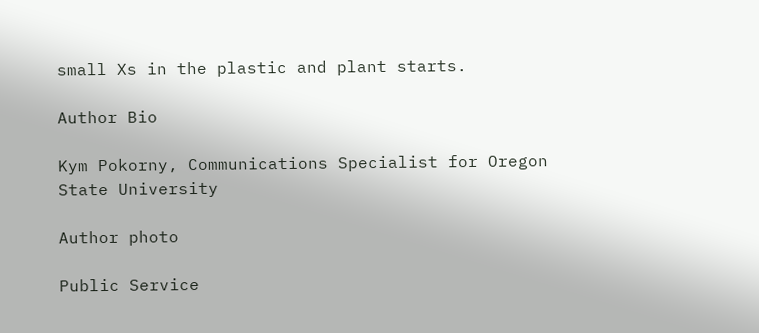small Xs in the plastic and plant starts.

Author Bio

Kym Pokorny, Communications Specialist for Oregon State University

Author photo

Public Service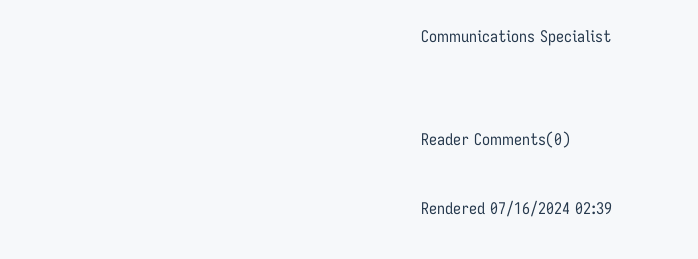Communications Specialist


Reader Comments(0)

Rendered 07/16/2024 02:39